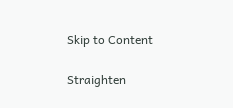Skip to Content

Straighten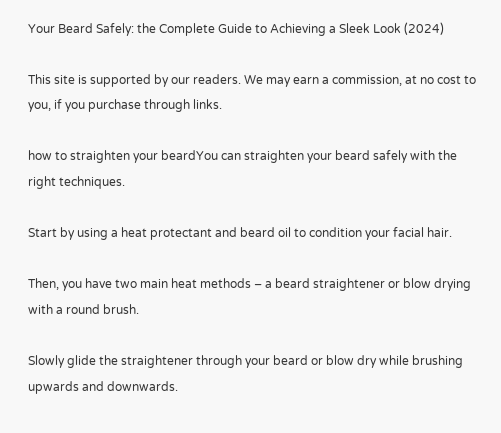Your Beard Safely: the Complete Guide to Achieving a Sleek Look (2024)

This site is supported by our readers. We may earn a commission, at no cost to you, if you purchase through links.

how to straighten your beardYou can straighten your beard safely with the right techniques.

Start by using a heat protectant and beard oil to condition your facial hair.

Then, you have two main heat methods – a beard straightener or blow drying with a round brush.

Slowly glide the straightener through your beard or blow dry while brushing upwards and downwards.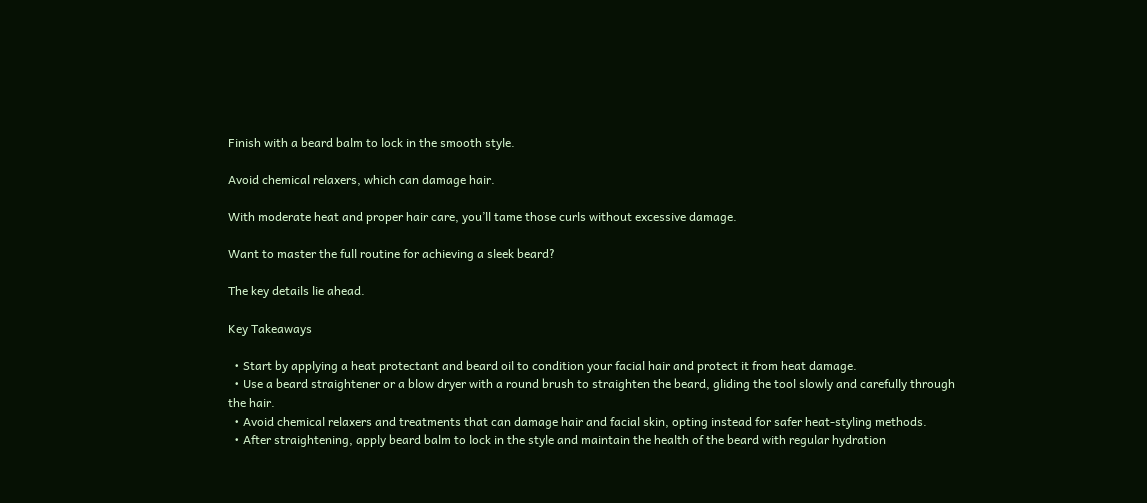Finish with a beard balm to lock in the smooth style.

Avoid chemical relaxers, which can damage hair.

With moderate heat and proper hair care, you’ll tame those curls without excessive damage.

Want to master the full routine for achieving a sleek beard?

The key details lie ahead.

Key Takeaways

  • Start by applying a heat protectant and beard oil to condition your facial hair and protect it from heat damage.
  • Use a beard straightener or a blow dryer with a round brush to straighten the beard, gliding the tool slowly and carefully through the hair.
  • Avoid chemical relaxers and treatments that can damage hair and facial skin, opting instead for safer heat-styling methods.
  • After straightening, apply beard balm to lock in the style and maintain the health of the beard with regular hydration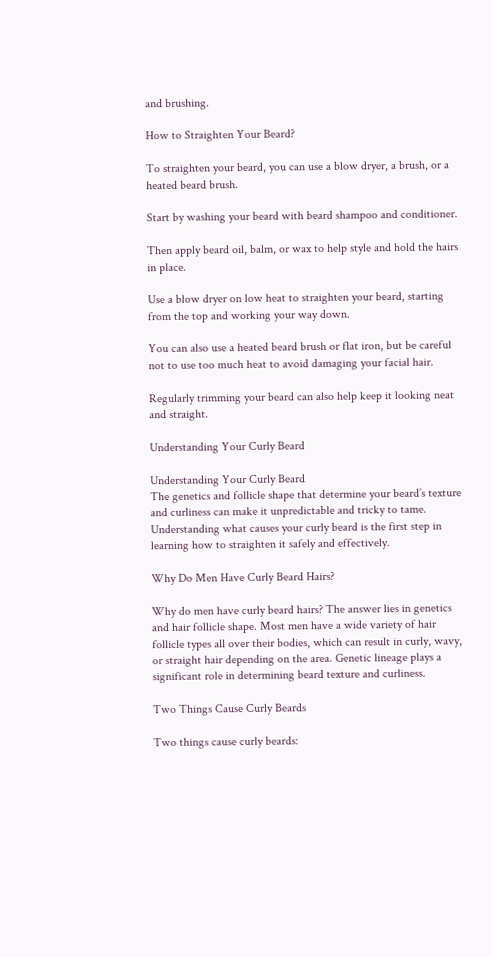and brushing.

How to Straighten Your Beard?

To straighten your beard, you can use a blow dryer, a brush, or a heated beard brush.

Start by washing your beard with beard shampoo and conditioner.

Then apply beard oil, balm, or wax to help style and hold the hairs in place.

Use a blow dryer on low heat to straighten your beard, starting from the top and working your way down.

You can also use a heated beard brush or flat iron, but be careful not to use too much heat to avoid damaging your facial hair.

Regularly trimming your beard can also help keep it looking neat and straight.

Understanding Your Curly Beard

Understanding Your Curly Beard
The genetics and follicle shape that determine your beard’s texture and curliness can make it unpredictable and tricky to tame. Understanding what causes your curly beard is the first step in learning how to straighten it safely and effectively.

Why Do Men Have Curly Beard Hairs?

Why do men have curly beard hairs? The answer lies in genetics and hair follicle shape. Most men have a wide variety of hair follicle types all over their bodies, which can result in curly, wavy, or straight hair depending on the area. Genetic lineage plays a significant role in determining beard texture and curliness.

Two Things Cause Curly Beards

Two things cause curly beards: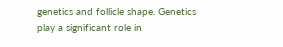genetics and follicle shape. Genetics play a significant role in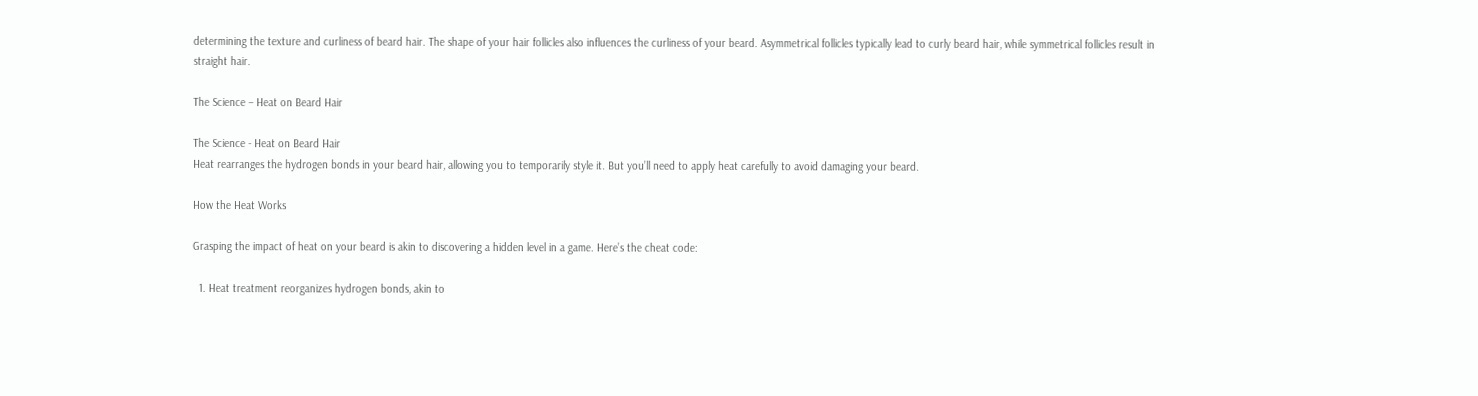determining the texture and curliness of beard hair. The shape of your hair follicles also influences the curliness of your beard. Asymmetrical follicles typically lead to curly beard hair, while symmetrical follicles result in straight hair.

The Science – Heat on Beard Hair

The Science - Heat on Beard Hair
Heat rearranges the hydrogen bonds in your beard hair, allowing you to temporarily style it. But you’ll need to apply heat carefully to avoid damaging your beard.

How the Heat Works

Grasping the impact of heat on your beard is akin to discovering a hidden level in a game. Here’s the cheat code:

  1. Heat treatment reorganizes hydrogen bonds, akin to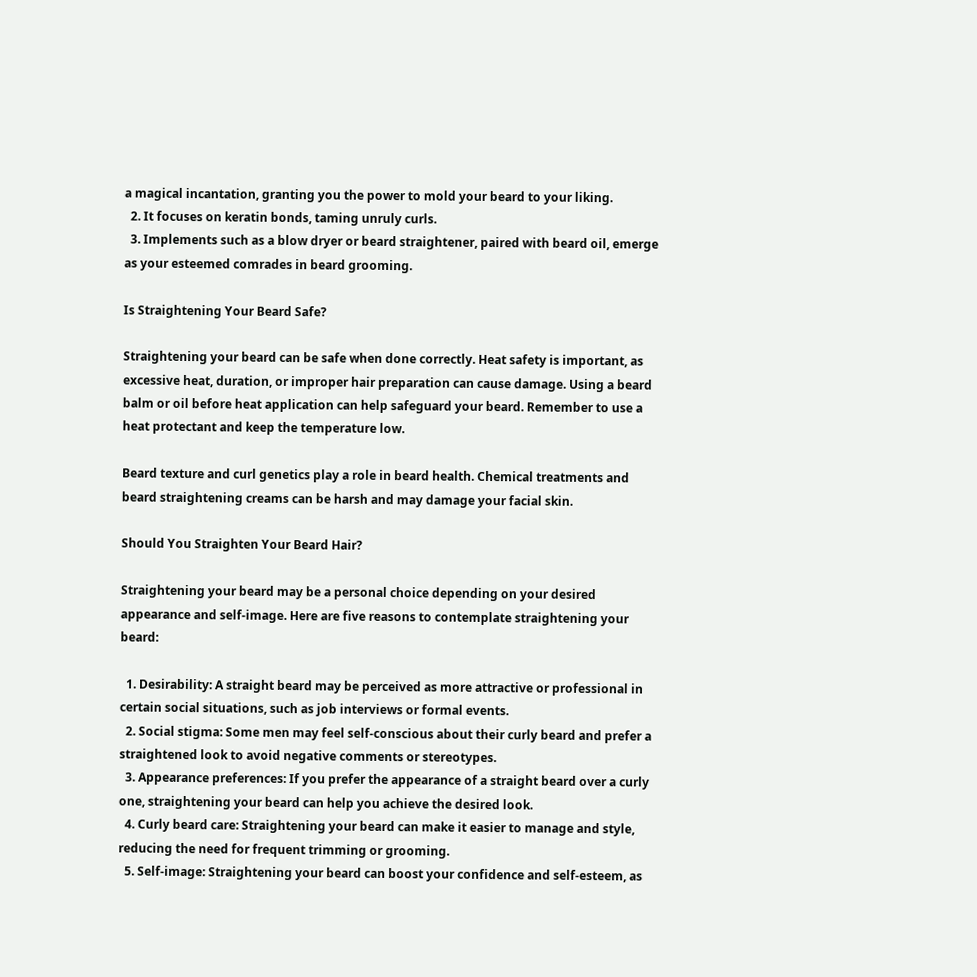a magical incantation, granting you the power to mold your beard to your liking.
  2. It focuses on keratin bonds, taming unruly curls.
  3. Implements such as a blow dryer or beard straightener, paired with beard oil, emerge as your esteemed comrades in beard grooming.

Is Straightening Your Beard Safe?

Straightening your beard can be safe when done correctly. Heat safety is important, as excessive heat, duration, or improper hair preparation can cause damage. Using a beard balm or oil before heat application can help safeguard your beard. Remember to use a heat protectant and keep the temperature low.

Beard texture and curl genetics play a role in beard health. Chemical treatments and beard straightening creams can be harsh and may damage your facial skin.

Should You Straighten Your Beard Hair?

Straightening your beard may be a personal choice depending on your desired appearance and self-image. Here are five reasons to contemplate straightening your beard:

  1. Desirability: A straight beard may be perceived as more attractive or professional in certain social situations, such as job interviews or formal events.
  2. Social stigma: Some men may feel self-conscious about their curly beard and prefer a straightened look to avoid negative comments or stereotypes.
  3. Appearance preferences: If you prefer the appearance of a straight beard over a curly one, straightening your beard can help you achieve the desired look.
  4. Curly beard care: Straightening your beard can make it easier to manage and style, reducing the need for frequent trimming or grooming.
  5. Self-image: Straightening your beard can boost your confidence and self-esteem, as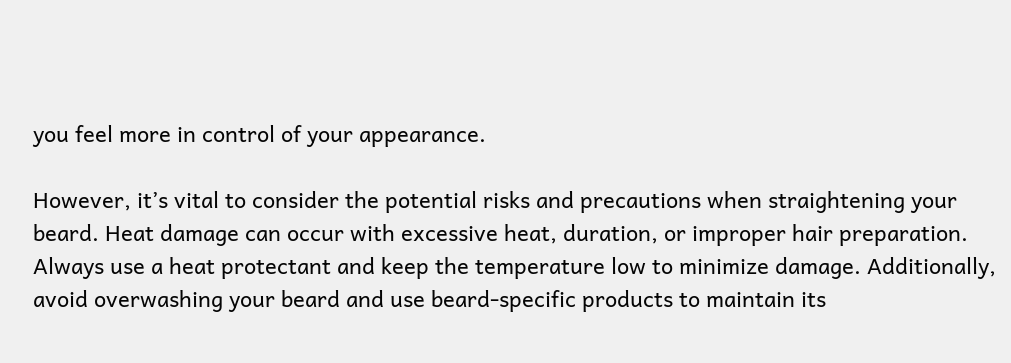you feel more in control of your appearance.

However, it’s vital to consider the potential risks and precautions when straightening your beard. Heat damage can occur with excessive heat, duration, or improper hair preparation. Always use a heat protectant and keep the temperature low to minimize damage. Additionally, avoid overwashing your beard and use beard-specific products to maintain its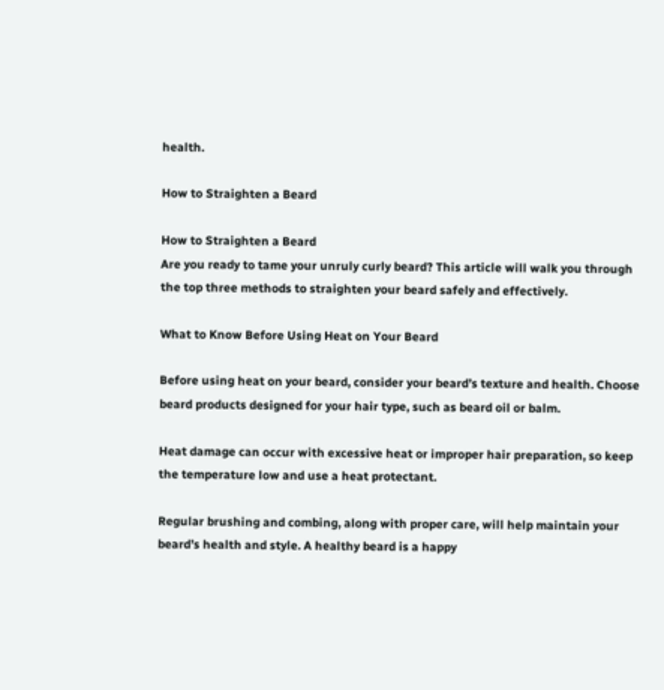health.

How to Straighten a Beard

How to Straighten a Beard
Are you ready to tame your unruly curly beard? This article will walk you through the top three methods to straighten your beard safely and effectively.

What to Know Before Using Heat on Your Beard

Before using heat on your beard, consider your beard’s texture and health. Choose beard products designed for your hair type, such as beard oil or balm.

Heat damage can occur with excessive heat or improper hair preparation, so keep the temperature low and use a heat protectant.

Regular brushing and combing, along with proper care, will help maintain your beard’s health and style. A healthy beard is a happy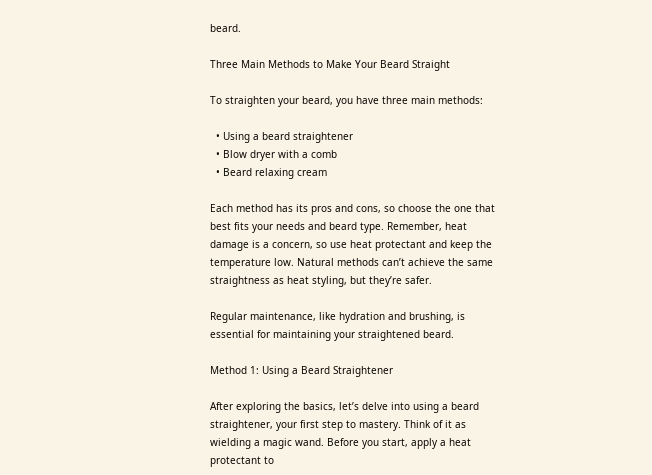beard.

Three Main Methods to Make Your Beard Straight

To straighten your beard, you have three main methods:

  • Using a beard straightener
  • Blow dryer with a comb
  • Beard relaxing cream

Each method has its pros and cons, so choose the one that best fits your needs and beard type. Remember, heat damage is a concern, so use heat protectant and keep the temperature low. Natural methods can’t achieve the same straightness as heat styling, but they’re safer.

Regular maintenance, like hydration and brushing, is essential for maintaining your straightened beard.

Method 1: Using a Beard Straightener

After exploring the basics, let’s delve into using a beard straightener, your first step to mastery. Think of it as wielding a magic wand. Before you start, apply a heat protectant to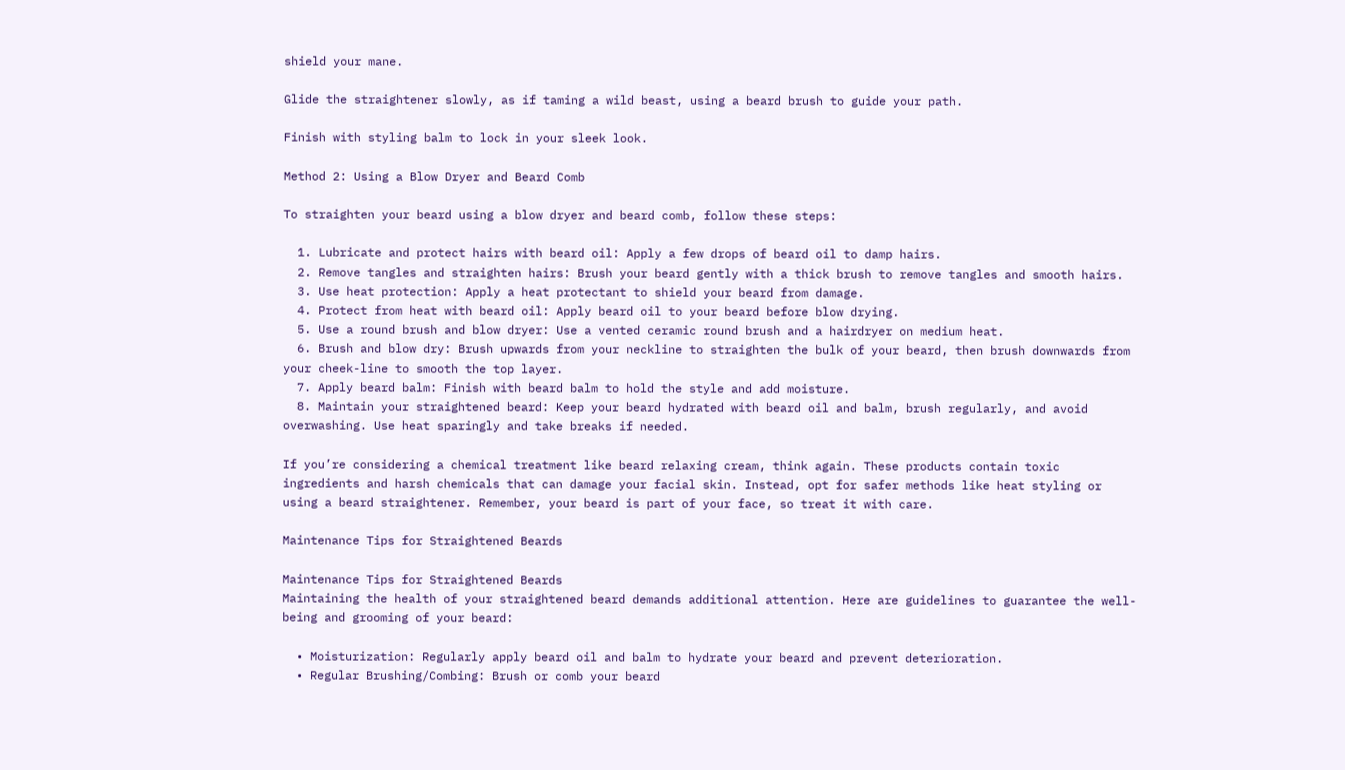shield your mane.

Glide the straightener slowly, as if taming a wild beast, using a beard brush to guide your path.

Finish with styling balm to lock in your sleek look.

Method 2: Using a Blow Dryer and Beard Comb

To straighten your beard using a blow dryer and beard comb, follow these steps:

  1. Lubricate and protect hairs with beard oil: Apply a few drops of beard oil to damp hairs.
  2. Remove tangles and straighten hairs: Brush your beard gently with a thick brush to remove tangles and smooth hairs.
  3. Use heat protection: Apply a heat protectant to shield your beard from damage.
  4. Protect from heat with beard oil: Apply beard oil to your beard before blow drying.
  5. Use a round brush and blow dryer: Use a vented ceramic round brush and a hairdryer on medium heat.
  6. Brush and blow dry: Brush upwards from your neckline to straighten the bulk of your beard, then brush downwards from your cheek-line to smooth the top layer.
  7. Apply beard balm: Finish with beard balm to hold the style and add moisture.
  8. Maintain your straightened beard: Keep your beard hydrated with beard oil and balm, brush regularly, and avoid overwashing. Use heat sparingly and take breaks if needed.

If you’re considering a chemical treatment like beard relaxing cream, think again. These products contain toxic ingredients and harsh chemicals that can damage your facial skin. Instead, opt for safer methods like heat styling or using a beard straightener. Remember, your beard is part of your face, so treat it with care.

Maintenance Tips for Straightened Beards

Maintenance Tips for Straightened Beards
Maintaining the health of your straightened beard demands additional attention. Here are guidelines to guarantee the well-being and grooming of your beard:

  • Moisturization: Regularly apply beard oil and balm to hydrate your beard and prevent deterioration.
  • Regular Brushing/Combing: Brush or comb your beard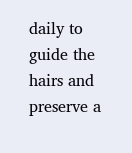daily to guide the hairs and preserve a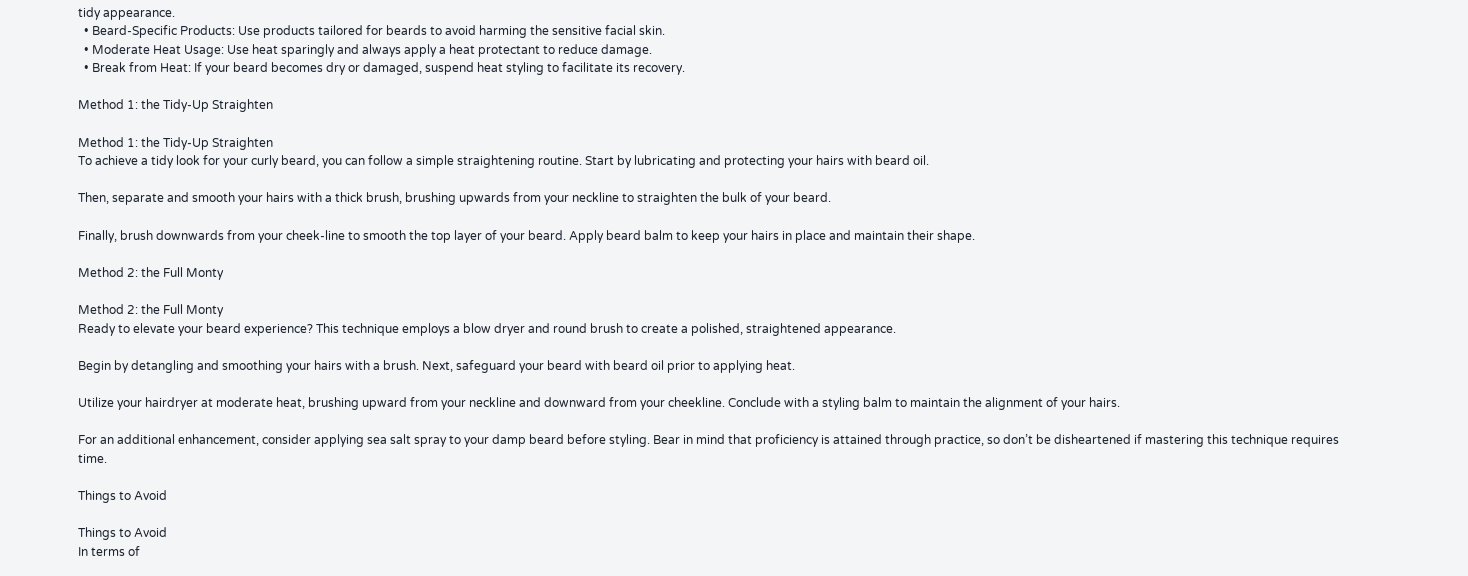tidy appearance.
  • Beard-Specific Products: Use products tailored for beards to avoid harming the sensitive facial skin.
  • Moderate Heat Usage: Use heat sparingly and always apply a heat protectant to reduce damage.
  • Break from Heat: If your beard becomes dry or damaged, suspend heat styling to facilitate its recovery.

Method 1: the Tidy-Up Straighten

Method 1: the Tidy-Up Straighten
To achieve a tidy look for your curly beard, you can follow a simple straightening routine. Start by lubricating and protecting your hairs with beard oil.

Then, separate and smooth your hairs with a thick brush, brushing upwards from your neckline to straighten the bulk of your beard.

Finally, brush downwards from your cheek-line to smooth the top layer of your beard. Apply beard balm to keep your hairs in place and maintain their shape.

Method 2: the Full Monty

Method 2: the Full Monty
Ready to elevate your beard experience? This technique employs a blow dryer and round brush to create a polished, straightened appearance.

Begin by detangling and smoothing your hairs with a brush. Next, safeguard your beard with beard oil prior to applying heat.

Utilize your hairdryer at moderate heat, brushing upward from your neckline and downward from your cheekline. Conclude with a styling balm to maintain the alignment of your hairs.

For an additional enhancement, consider applying sea salt spray to your damp beard before styling. Bear in mind that proficiency is attained through practice, so don’t be disheartened if mastering this technique requires time.

Things to Avoid

Things to Avoid
In terms of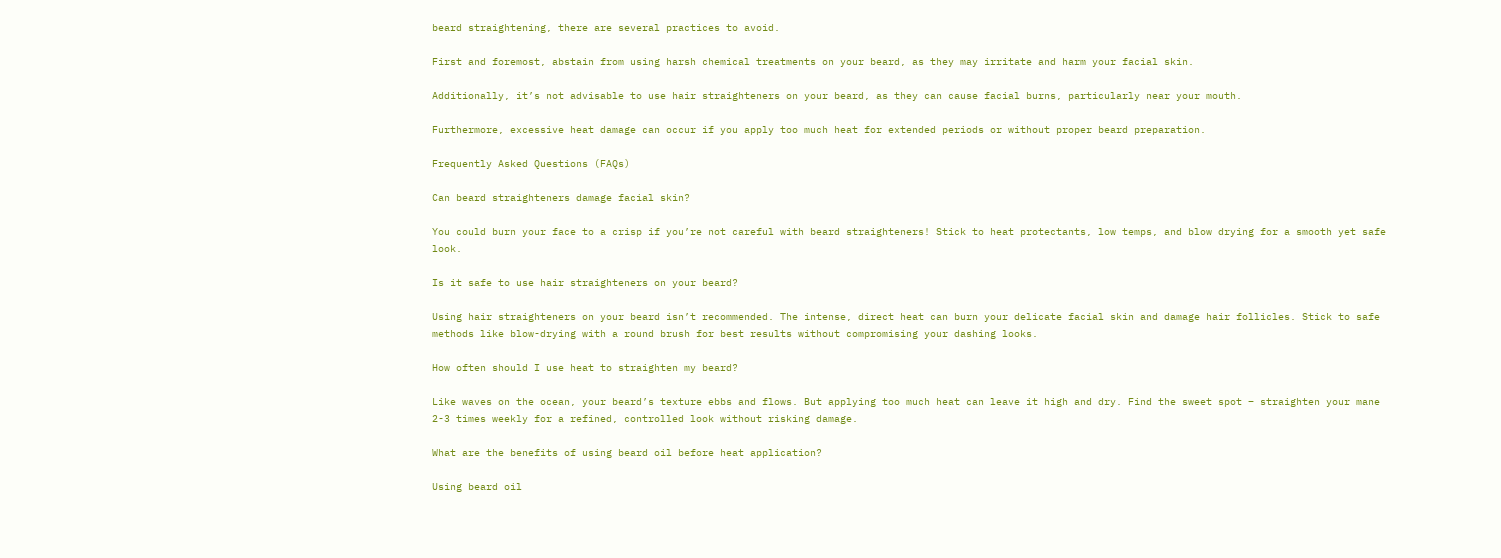beard straightening, there are several practices to avoid.

First and foremost, abstain from using harsh chemical treatments on your beard, as they may irritate and harm your facial skin.

Additionally, it’s not advisable to use hair straighteners on your beard, as they can cause facial burns, particularly near your mouth.

Furthermore, excessive heat damage can occur if you apply too much heat for extended periods or without proper beard preparation.

Frequently Asked Questions (FAQs)

Can beard straighteners damage facial skin?

You could burn your face to a crisp if you’re not careful with beard straighteners! Stick to heat protectants, low temps, and blow drying for a smooth yet safe look.

Is it safe to use hair straighteners on your beard?

Using hair straighteners on your beard isn’t recommended. The intense, direct heat can burn your delicate facial skin and damage hair follicles. Stick to safe methods like blow-drying with a round brush for best results without compromising your dashing looks.

How often should I use heat to straighten my beard?

Like waves on the ocean, your beard’s texture ebbs and flows. But applying too much heat can leave it high and dry. Find the sweet spot – straighten your mane 2-3 times weekly for a refined, controlled look without risking damage.

What are the benefits of using beard oil before heat application?

Using beard oil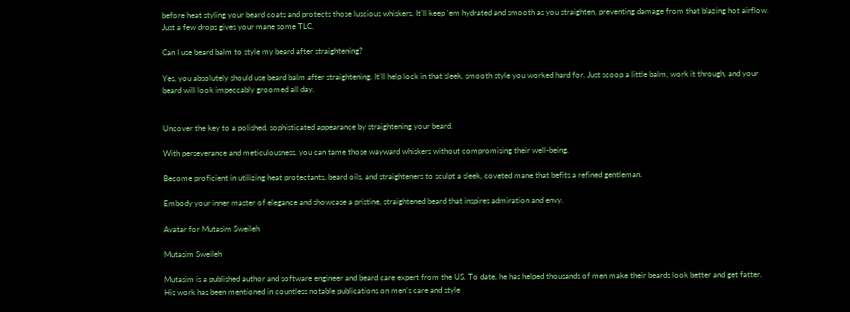before heat styling your beard coats and protects those luscious whiskers. It’ll keep ’em hydrated and smooth as you straighten, preventing damage from that blazing hot airflow. Just a few drops gives your mane some TLC.

Can I use beard balm to style my beard after straightening?

Yes, you absolutely should use beard balm after straightening. It’ll help lock in that sleek, smooth style you worked hard for. Just scoop a little balm, work it through, and your beard will look impeccably groomed all day.


Uncover the key to a polished, sophisticated appearance by straightening your beard.

With perseverance and meticulousness, you can tame those wayward whiskers without compromising their well-being.

Become proficient in utilizing heat protectants, beard oils, and straighteners to sculpt a sleek, coveted mane that befits a refined gentleman.

Embody your inner master of elegance and showcase a pristine, straightened beard that inspires admiration and envy.

Avatar for Mutasim Sweileh

Mutasim Sweileh

Mutasim is a published author and software engineer and beard care expert from the US. To date, he has helped thousands of men make their beards look better and get fatter. His work has been mentioned in countless notable publications on men's care and style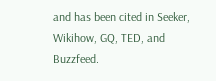and has been cited in Seeker, Wikihow, GQ, TED, and Buzzfeed.